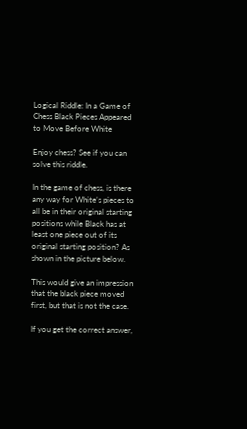Logical Riddle: In a Game of Chess Black Pieces Appeared to Move Before White

Enjoy chess? See if you can solve this riddle.

In the game of chess, is there any way for White’s pieces to all be in their original starting positions while Black has at least one piece out of its original starting position? As shown in the picture below.

This would give an impression that the black piece moved first, but that is not the case.

If you get the correct answer,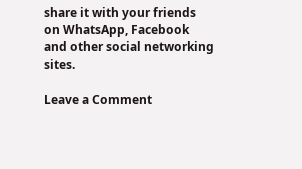share it with your friends on WhatsApp, Facebook and other social networking sites.

Leave a Comment